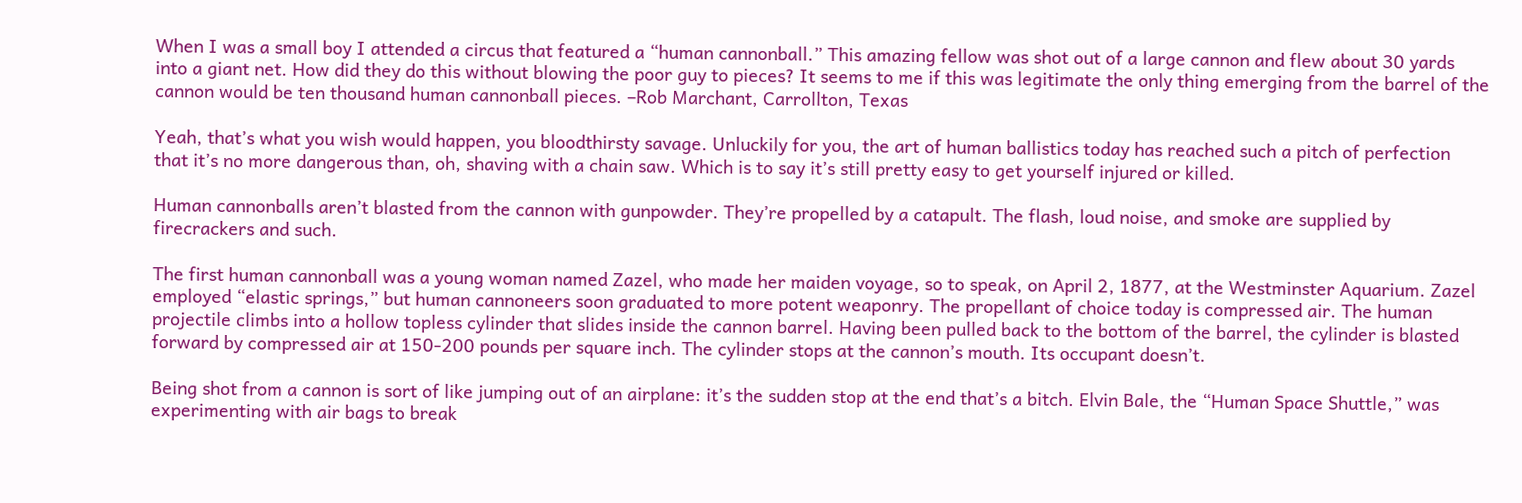When I was a small boy I attended a circus that featured a “human cannonball.” This amazing fellow was shot out of a large cannon and flew about 30 yards into a giant net. How did they do this without blowing the poor guy to pieces? It seems to me if this was legitimate the only thing emerging from the barrel of the cannon would be ten thousand human cannonball pieces. –Rob Marchant, Carrollton, Texas

Yeah, that’s what you wish would happen, you bloodthirsty savage. Unluckily for you, the art of human ballistics today has reached such a pitch of perfection that it’s no more dangerous than, oh, shaving with a chain saw. Which is to say it’s still pretty easy to get yourself injured or killed.

Human cannonballs aren’t blasted from the cannon with gunpowder. They’re propelled by a catapult. The flash, loud noise, and smoke are supplied by firecrackers and such.

The first human cannonball was a young woman named Zazel, who made her maiden voyage, so to speak, on April 2, 1877, at the Westminster Aquarium. Zazel employed “elastic springs,” but human cannoneers soon graduated to more potent weaponry. The propellant of choice today is compressed air. The human projectile climbs into a hollow topless cylinder that slides inside the cannon barrel. Having been pulled back to the bottom of the barrel, the cylinder is blasted forward by compressed air at 150-200 pounds per square inch. The cylinder stops at the cannon’s mouth. Its occupant doesn’t.

Being shot from a cannon is sort of like jumping out of an airplane: it’s the sudden stop at the end that’s a bitch. Elvin Bale, the “Human Space Shuttle,” was experimenting with air bags to break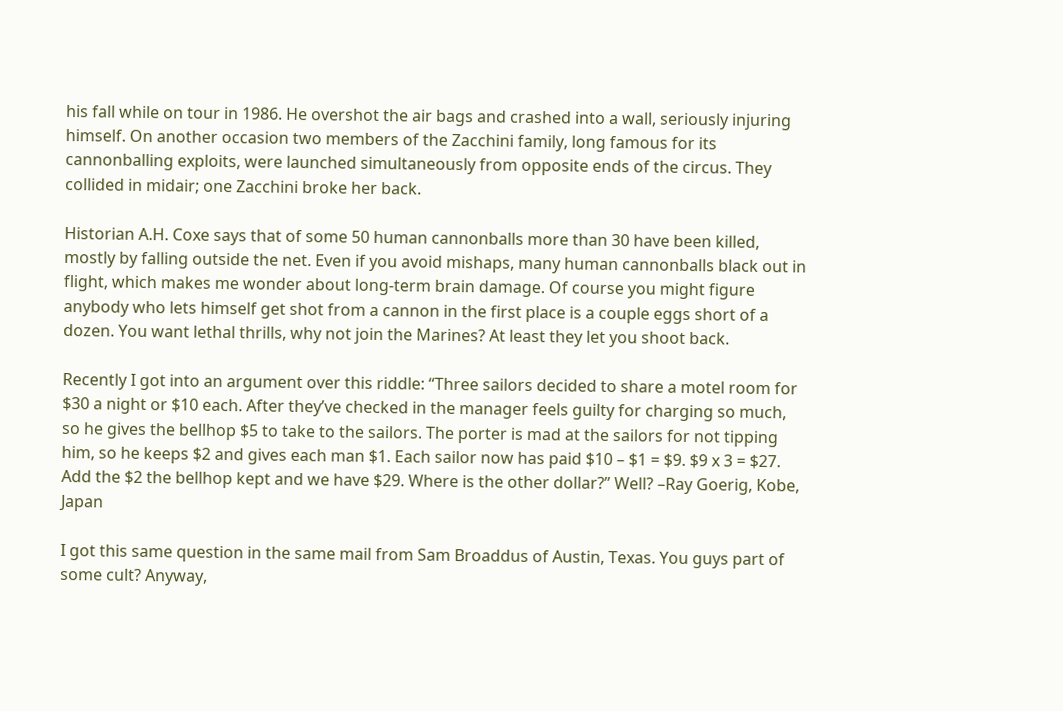his fall while on tour in 1986. He overshot the air bags and crashed into a wall, seriously injuring himself. On another occasion two members of the Zacchini family, long famous for its cannonballing exploits, were launched simultaneously from opposite ends of the circus. They collided in midair; one Zacchini broke her back.

Historian A.H. Coxe says that of some 50 human cannonballs more than 30 have been killed, mostly by falling outside the net. Even if you avoid mishaps, many human cannonballs black out in flight, which makes me wonder about long-term brain damage. Of course you might figure anybody who lets himself get shot from a cannon in the first place is a couple eggs short of a dozen. You want lethal thrills, why not join the Marines? At least they let you shoot back.

Recently I got into an argument over this riddle: “Three sailors decided to share a motel room for $30 a night or $10 each. After they’ve checked in the manager feels guilty for charging so much, so he gives the bellhop $5 to take to the sailors. The porter is mad at the sailors for not tipping him, so he keeps $2 and gives each man $1. Each sailor now has paid $10 – $1 = $9. $9 x 3 = $27. Add the $2 the bellhop kept and we have $29. Where is the other dollar?” Well? –Ray Goerig, Kobe, Japan

I got this same question in the same mail from Sam Broaddus of Austin, Texas. You guys part of some cult? Anyway,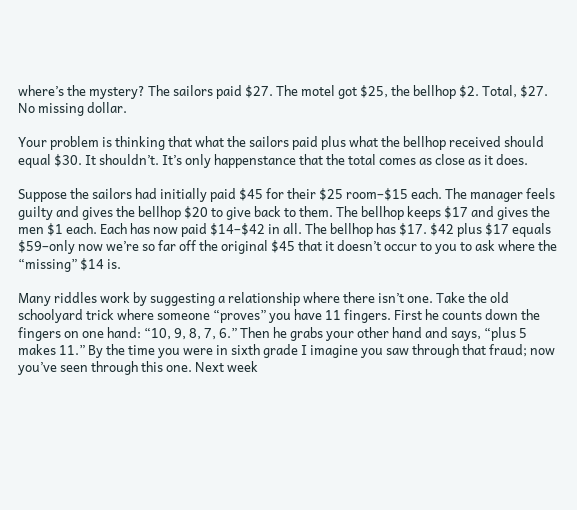where’s the mystery? The sailors paid $27. The motel got $25, the bellhop $2. Total, $27. No missing dollar.

Your problem is thinking that what the sailors paid plus what the bellhop received should equal $30. It shouldn’t. It’s only happenstance that the total comes as close as it does.

Suppose the sailors had initially paid $45 for their $25 room–$15 each. The manager feels guilty and gives the bellhop $20 to give back to them. The bellhop keeps $17 and gives the men $1 each. Each has now paid $14–$42 in all. The bellhop has $17. $42 plus $17 equals $59–only now we’re so far off the original $45 that it doesn’t occur to you to ask where the “missing” $14 is.

Many riddles work by suggesting a relationship where there isn’t one. Take the old schoolyard trick where someone “proves” you have 11 fingers. First he counts down the fingers on one hand: “10, 9, 8, 7, 6.” Then he grabs your other hand and says, “plus 5 makes 11.” By the time you were in sixth grade I imagine you saw through that fraud; now you’ve seen through this one. Next week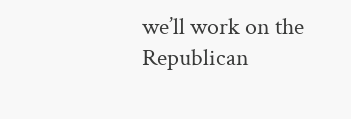we’ll work on the Republican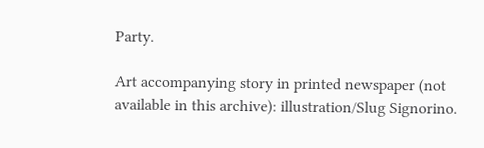Party.

Art accompanying story in printed newspaper (not available in this archive): illustration/Slug Signorino.